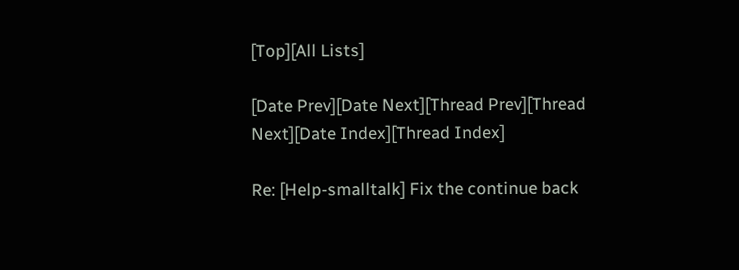[Top][All Lists]

[Date Prev][Date Next][Thread Prev][Thread Next][Date Index][Thread Index]

Re: [Help-smalltalk] Fix the continue back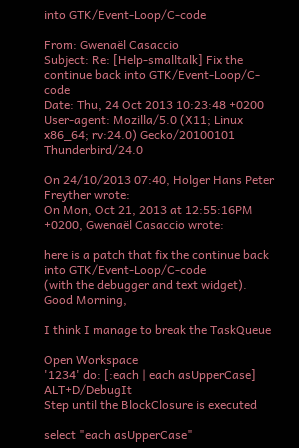into GTK/Event-Loop/C-code

From: Gwenaël Casaccio
Subject: Re: [Help-smalltalk] Fix the continue back into GTK/Event-Loop/C-code
Date: Thu, 24 Oct 2013 10:23:48 +0200
User-agent: Mozilla/5.0 (X11; Linux x86_64; rv:24.0) Gecko/20100101 Thunderbird/24.0

On 24/10/2013 07:40, Holger Hans Peter Freyther wrote:
On Mon, Oct 21, 2013 at 12:55:16PM +0200, Gwenaël Casaccio wrote:

here is a patch that fix the continue back into GTK/Event-Loop/C-code
(with the debugger and text widget).
Good Morning,

I think I manage to break the TaskQueue

Open Workspace
'1234' do: [:each | each asUpperCase] ALT+D/DebugIt
Step until the BlockClosure is executed

select "each asUpperCase"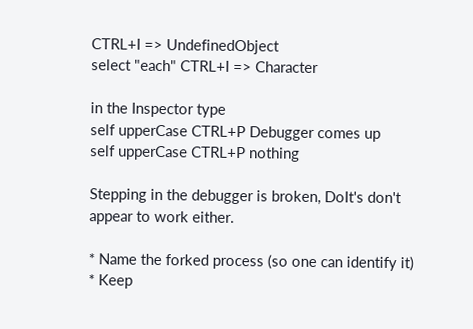CTRL+I => UndefinedObject
select "each" CTRL+I => Character

in the Inspector type
self upperCase CTRL+P Debugger comes up
self upperCase CTRL+P nothing

Stepping in the debugger is broken, DoIt's don't
appear to work either.

* Name the forked process (so one can identify it)
* Keep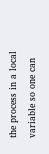the process in a local variable so one can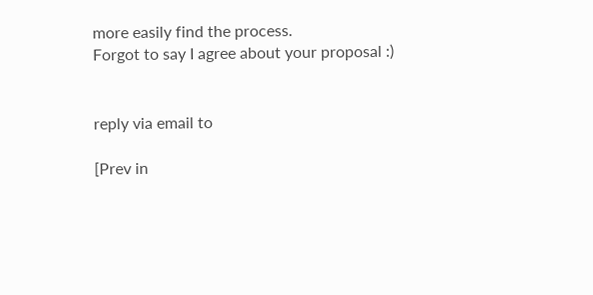more easily find the process.
Forgot to say I agree about your proposal :)


reply via email to

[Prev in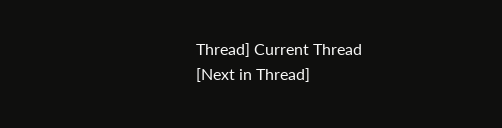Thread] Current Thread [Next in Thread]